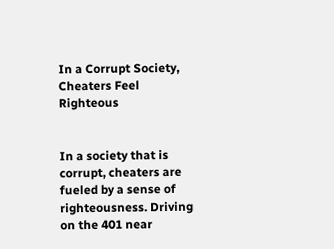In a Corrupt Society, Cheaters Feel Righteous


In a society that is corrupt, cheaters are fueled by a sense of righteousness. Driving on the 401 near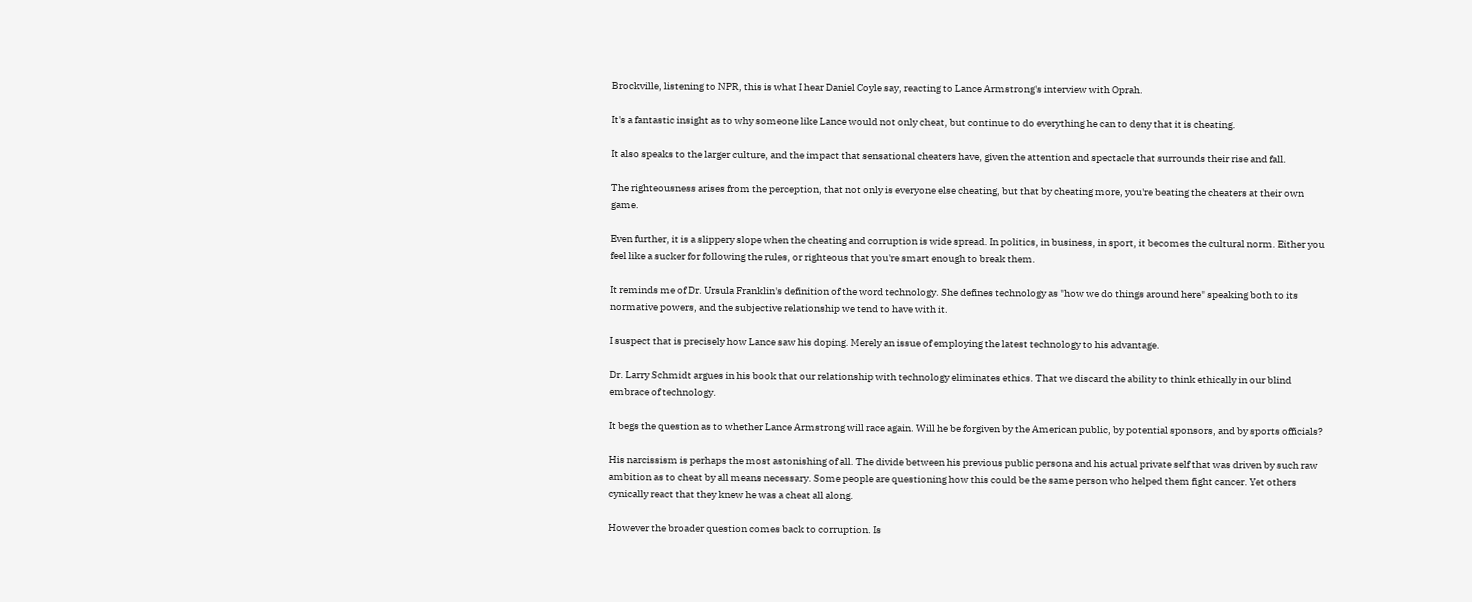Brockville, listening to NPR, this is what I hear Daniel Coyle say, reacting to Lance Armstrong's interview with Oprah.

It's a fantastic insight as to why someone like Lance would not only cheat, but continue to do everything he can to deny that it is cheating.

It also speaks to the larger culture, and the impact that sensational cheaters have, given the attention and spectacle that surrounds their rise and fall.

The righteousness arises from the perception, that not only is everyone else cheating, but that by cheating more, you're beating the cheaters at their own game.

Even further, it is a slippery slope when the cheating and corruption is wide spread. In politics, in business, in sport, it becomes the cultural norm. Either you feel like a sucker for following the rules, or righteous that you're smart enough to break them.

It reminds me of Dr. Ursula Franklin's definition of the word technology. She defines technology as "how we do things around here" speaking both to its normative powers, and the subjective relationship we tend to have with it.

I suspect that is precisely how Lance saw his doping. Merely an issue of employing the latest technology to his advantage.

Dr. Larry Schmidt argues in his book that our relationship with technology eliminates ethics. That we discard the ability to think ethically in our blind embrace of technology.

It begs the question as to whether Lance Armstrong will race again. Will he be forgiven by the American public, by potential sponsors, and by sports officials?

His narcissism is perhaps the most astonishing of all. The divide between his previous public persona and his actual private self that was driven by such raw ambition as to cheat by all means necessary. Some people are questioning how this could be the same person who helped them fight cancer. Yet others cynically react that they knew he was a cheat all along.

However the broader question comes back to corruption. Is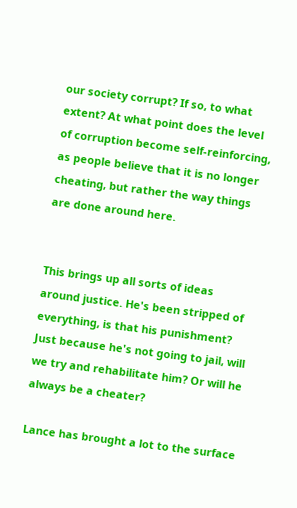our society corrupt? If so, to what extent? At what point does the level of corruption become self-reinforcing, as people believe that it is no longer cheating, but rather the way things are done around here.


This brings up all sorts of ideas around justice. He's been stripped of everything, is that his punishment? Just because he's not going to jail, will we try and rehabilitate him? Or will he always be a cheater?

Lance has brought a lot to the surface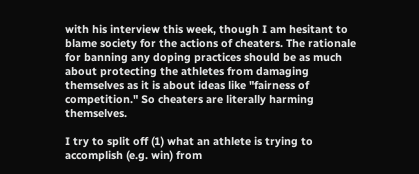with his interview this week, though I am hesitant to blame society for the actions of cheaters. The rationale for banning any doping practices should be as much about protecting the athletes from damaging themselves as it is about ideas like "fairness of competition." So cheaters are literally harming themselves.

I try to split off (1) what an athlete is trying to accomplish (e.g. win) from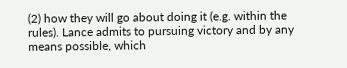(2) how they will go about doing it (e.g. within the rules). Lance admits to pursuing victory and by any means possible, which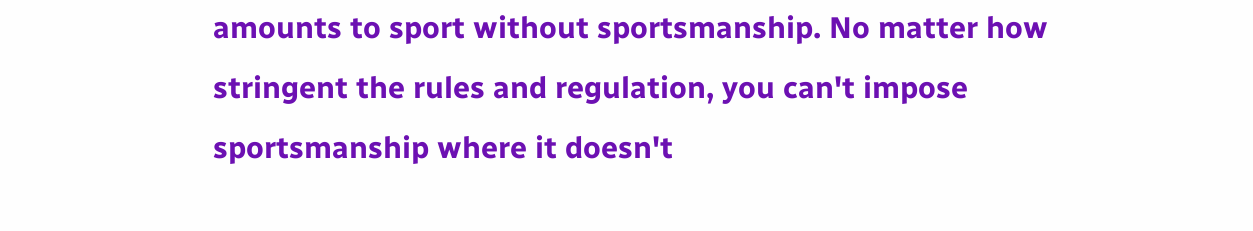amounts to sport without sportsmanship. No matter how stringent the rules and regulation, you can't impose sportsmanship where it doesn't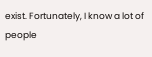exist. Fortunately, I know a lot of people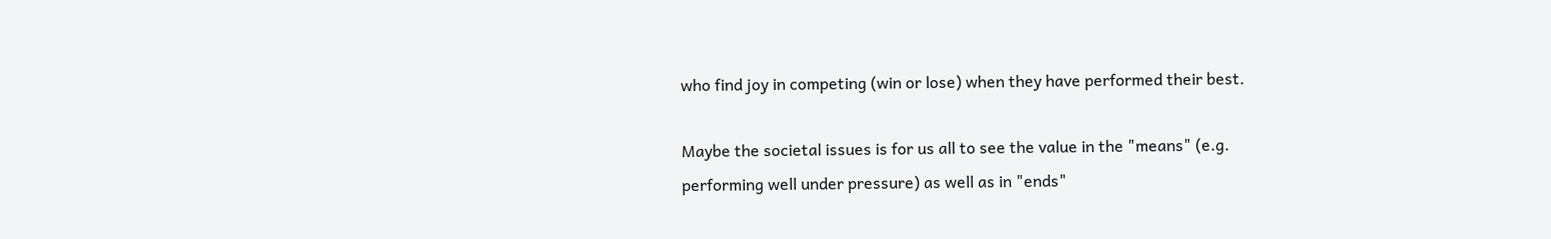who find joy in competing (win or lose) when they have performed their best.

Maybe the societal issues is for us all to see the value in the "means" (e.g. performing well under pressure) as well as in "ends"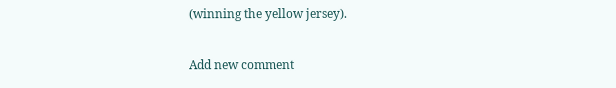(winning the yellow jersey).

Add new comment